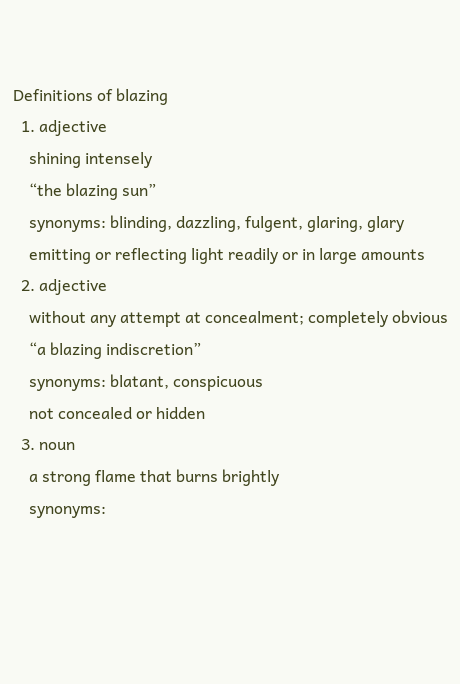Definitions of blazing
  1. adjective
    shining intensely
    “the blazing sun”
    synonyms: blinding, dazzling, fulgent, glaring, glary
    emitting or reflecting light readily or in large amounts
  2. adjective
    without any attempt at concealment; completely obvious
    “a blazing indiscretion”
    synonyms: blatant, conspicuous
    not concealed or hidden
  3. noun
    a strong flame that burns brightly
    synonyms: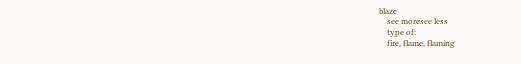blaze
    see moresee less
    type of:
    fire, flame, flaming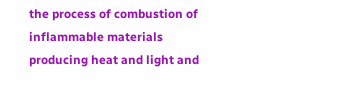the process of combustion of inflammable materials producing heat and light and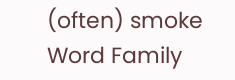(often) smoke
Word Family